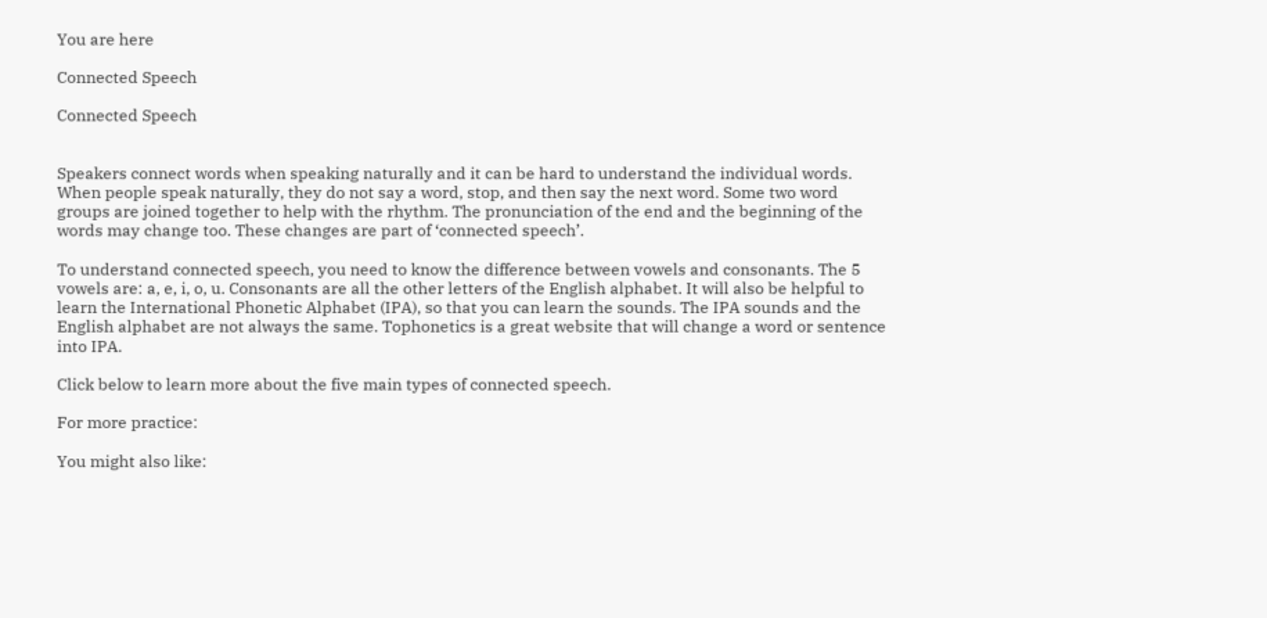You are here

Connected Speech

Connected Speech


Speakers connect words when speaking naturally and it can be hard to understand the individual words. When people speak naturally, they do not say a word, stop, and then say the next word. Some two word groups are joined together to help with the rhythm. The pronunciation of the end and the beginning of the words may change too. These changes are part of ‘connected speech’.

To understand connected speech, you need to know the difference between vowels and consonants. The 5 vowels are: a, e, i, o, u. Consonants are all the other letters of the English alphabet. It will also be helpful to learn the International Phonetic Alphabet (IPA), so that you can learn the sounds. The IPA sounds and the English alphabet are not always the same. Tophonetics is a great website that will change a word or sentence into IPA.

Click below to learn more about the five main types of connected speech.

For more practice:

You might also like: